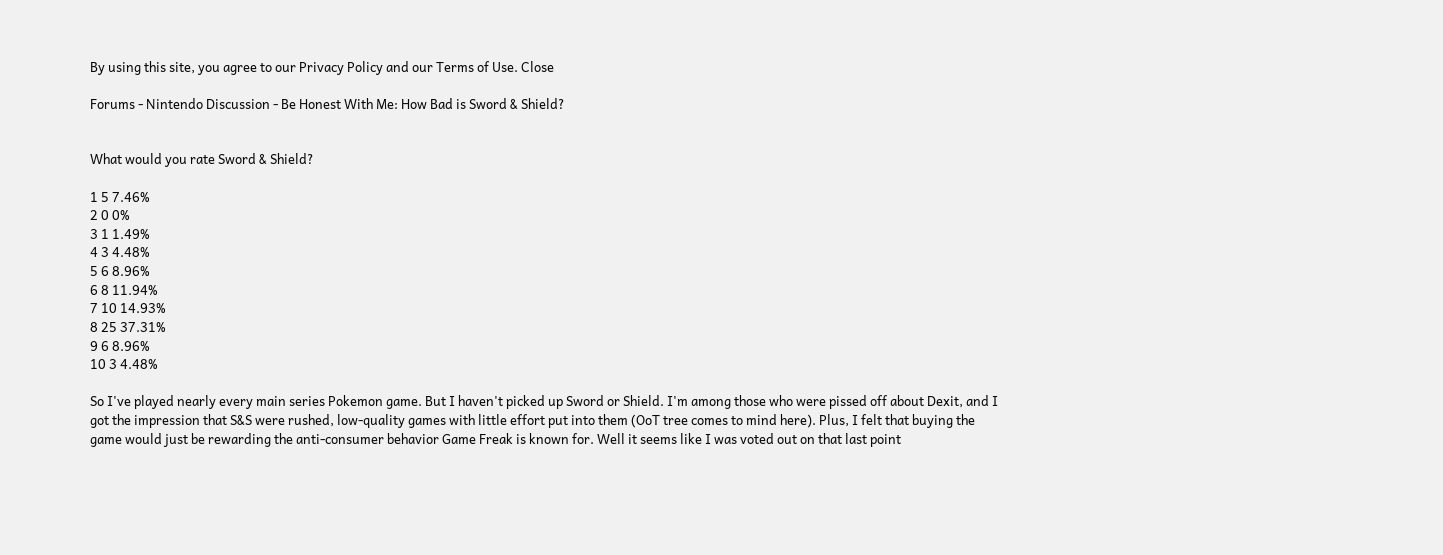By using this site, you agree to our Privacy Policy and our Terms of Use. Close

Forums - Nintendo Discussion - Be Honest With Me: How Bad is Sword & Shield?


What would you rate Sword & Shield?

1 5 7.46%
2 0 0%
3 1 1.49%
4 3 4.48%
5 6 8.96%
6 8 11.94%
7 10 14.93%
8 25 37.31%
9 6 8.96%
10 3 4.48%

So I've played nearly every main series Pokemon game. But I haven't picked up Sword or Shield. I'm among those who were pissed off about Dexit, and I got the impression that S&S were rushed, low-quality games with little effort put into them (OoT tree comes to mind here). Plus, I felt that buying the game would just be rewarding the anti-consumer behavior Game Freak is known for. Well it seems like I was voted out on that last point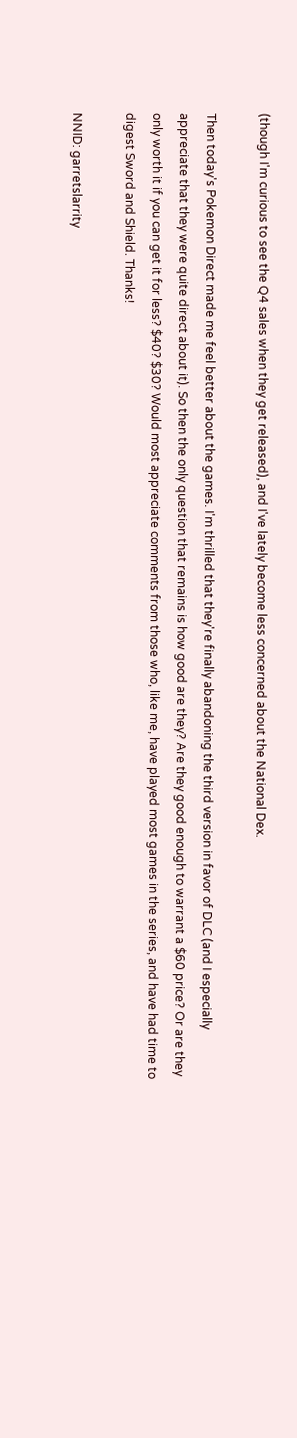(though I'm curious to see the Q4 sales when they get released), and I've lately become less concerned about the National Dex.

Then today's Pokemon Direct made me feel better about the games. I'm thrilled that they're finally abandoning the third version in favor of DLC (and I especially appreciate that they were quite direct about it). So then the only question that remains is how good are they? Are they good enough to warrant a $60 price? Or are they only worth it if you can get it for less? $40? $30? Would most appreciate comments from those who, like me, have played most games in the series, and have had time to digest Sword and Shield. Thanks!

NNID: garretslarrity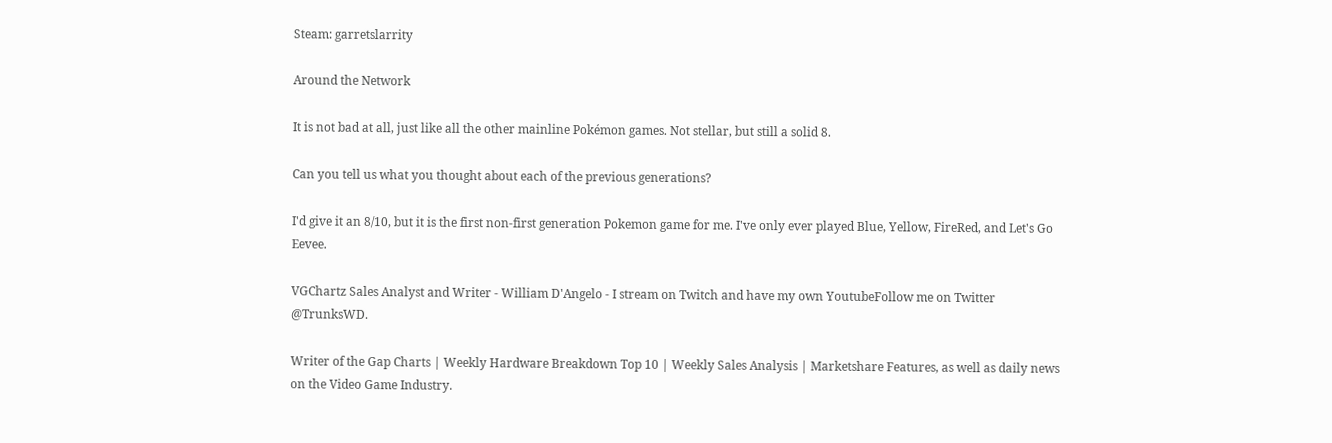Steam: garretslarrity

Around the Network

It is not bad at all, just like all the other mainline Pokémon games. Not stellar, but still a solid 8.

Can you tell us what you thought about each of the previous generations?

I'd give it an 8/10, but it is the first non-first generation Pokemon game for me. I've only ever played Blue, Yellow, FireRed, and Let's Go Eevee.

VGChartz Sales Analyst and Writer - William D'Angelo - I stream on Twitch and have my own YoutubeFollow me on Twitter @TrunksWD.

Writer of the Gap Charts | Weekly Hardware Breakdown Top 10 | Weekly Sales Analysis | Marketshare Features, as well as daily news on the Video Game Industry.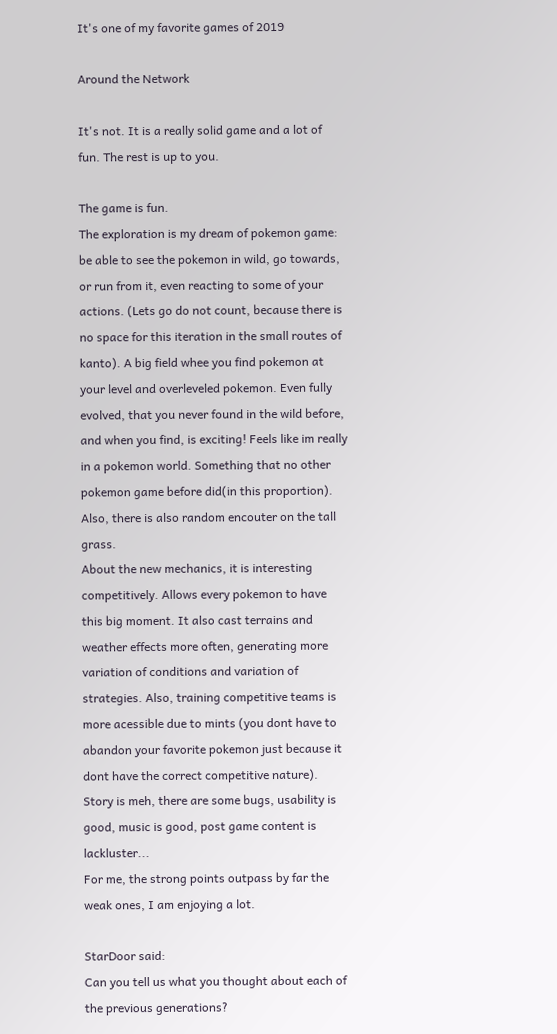It's one of my favorite games of 2019

Around the Network

It's not. It is a really solid game and a lot of fun. The rest is up to you.

The game is fun.
The exploration is my dream of pokemon game: be able to see the pokemon in wild, go towards, or run from it, even reacting to some of your actions. (Lets go do not count, because there is no space for this iteration in the small routes of kanto). A big field whee you find pokemon at your level and overleveled pokemon. Even fully evolved, that you never found in the wild before, and when you find, is exciting! Feels like im really in a pokemon world. Something that no other pokemon game before did(in this proportion).
Also, there is also random encouter on the tall grass.
About the new mechanics, it is interesting competitively. Allows every pokemon to have this big moment. It also cast terrains and weather effects more often, generating more variation of conditions and variation of strategies. Also, training competitive teams is more acessible due to mints (you dont have to abandon your favorite pokemon just because it dont have the correct competitive nature).
Story is meh, there are some bugs, usability is good, music is good, post game content is lackluster...
For me, the strong points outpass by far the weak ones, I am enjoying a lot.

StarDoor said:
Can you tell us what you thought about each of the previous generations?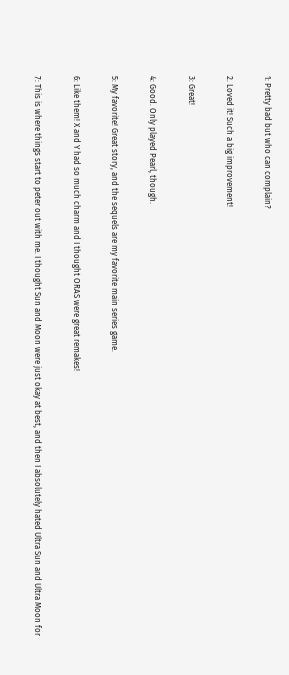1: Pretty bad but who can complain?

2. Loved it! Such a big improvement!

3: Great!

4: Good. Only played Pearl, though.

5: My favorite! Great story, and the sequels are my favorite main series game.

6: Like them! X and Y had so much charm and I thought ORAS were great remakes!

7: This is where things start to peter out with me. I thought Sun and Moon were just okay at best, and then I absolutely hated Ultra Sun and Ultra Moon for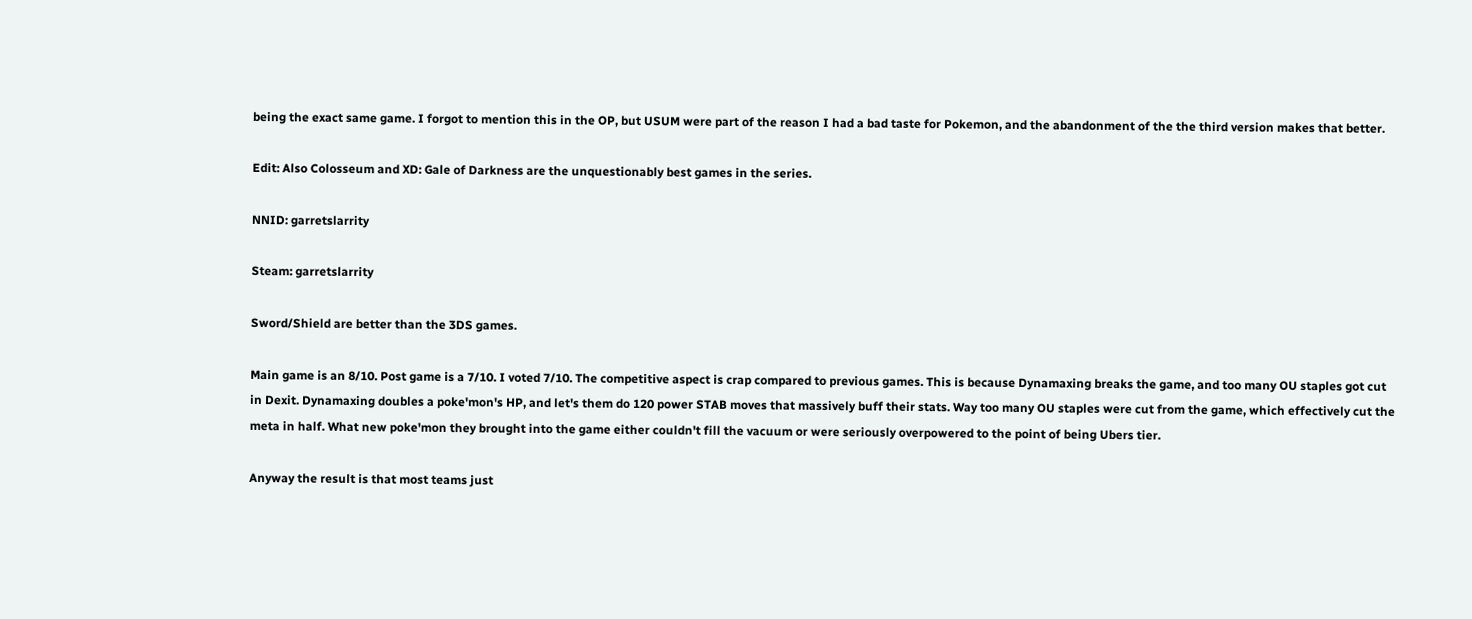being the exact same game. I forgot to mention this in the OP, but USUM were part of the reason I had a bad taste for Pokemon, and the abandonment of the the third version makes that better.

Edit: Also Colosseum and XD: Gale of Darkness are the unquestionably best games in the series.

NNID: garretslarrity

Steam: garretslarrity

Sword/Shield are better than the 3DS games.

Main game is an 8/10. Post game is a 7/10. I voted 7/10. The competitive aspect is crap compared to previous games. This is because Dynamaxing breaks the game, and too many OU staples got cut in Dexit. Dynamaxing doubles a poke'mon's HP, and let's them do 120 power STAB moves that massively buff their stats. Way too many OU staples were cut from the game, which effectively cut the meta in half. What new poke'mon they brought into the game either couldn't fill the vacuum or were seriously overpowered to the point of being Ubers tier.

Anyway the result is that most teams just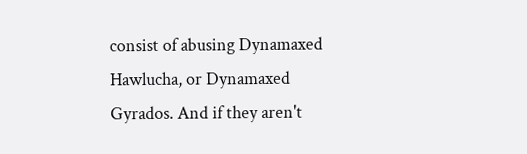consist of abusing Dynamaxed Hawlucha, or Dynamaxed Gyrados. And if they aren't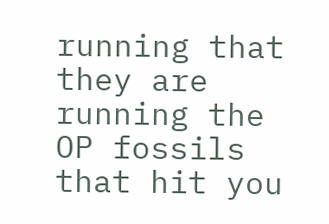running that they are running the OP fossils that hit you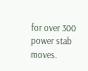for over 300 power stab moves.